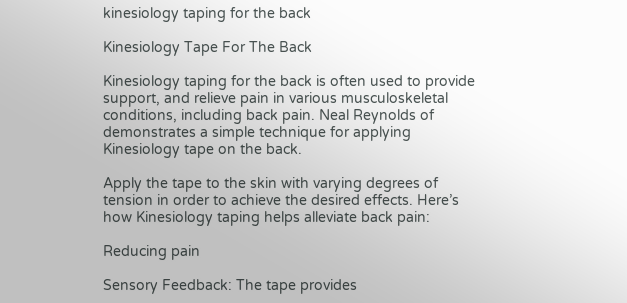kinesiology taping for the back

Kinesiology Tape For The Back

Kinesiology taping for the back is often used to provide support, and relieve pain in various musculoskeletal conditions, including back pain. Neal Reynolds of demonstrates a simple technique for applying Kinesiology tape on the back.

Apply the tape to the skin with varying degrees of tension in order to achieve the desired effects. Here’s how Kinesiology taping helps alleviate back pain:

Reducing pain

Sensory Feedback: The tape provides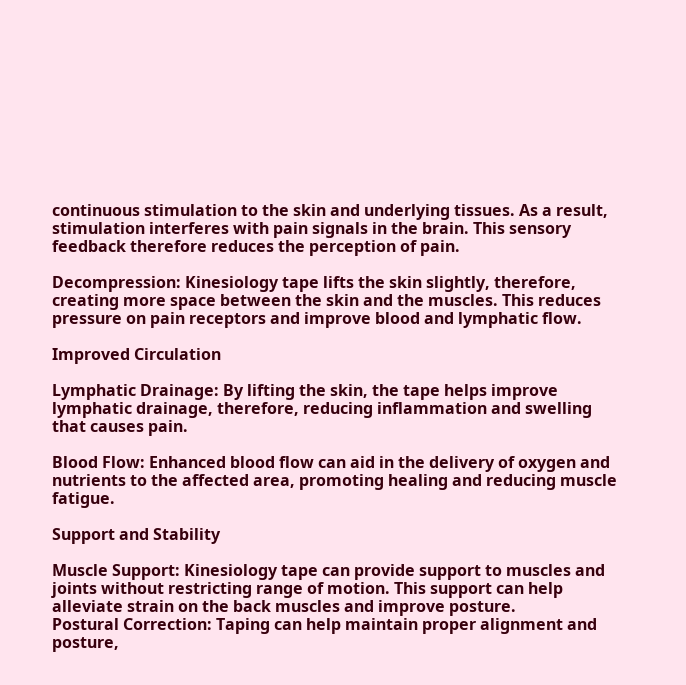continuous stimulation to the skin and underlying tissues. As a result, stimulation interferes with pain signals in the brain. This sensory feedback therefore reduces the perception of pain.

Decompression: Kinesiology tape lifts the skin slightly, therefore, creating more space between the skin and the muscles. This reduces pressure on pain receptors and improve blood and lymphatic flow.

Improved Circulation

Lymphatic Drainage: By lifting the skin, the tape helps improve lymphatic drainage, therefore, reducing inflammation and swelling that causes pain.

Blood Flow: Enhanced blood flow can aid in the delivery of oxygen and nutrients to the affected area, promoting healing and reducing muscle fatigue.

Support and Stability

Muscle Support: Kinesiology tape can provide support to muscles and joints without restricting range of motion. This support can help alleviate strain on the back muscles and improve posture.
Postural Correction: Taping can help maintain proper alignment and posture,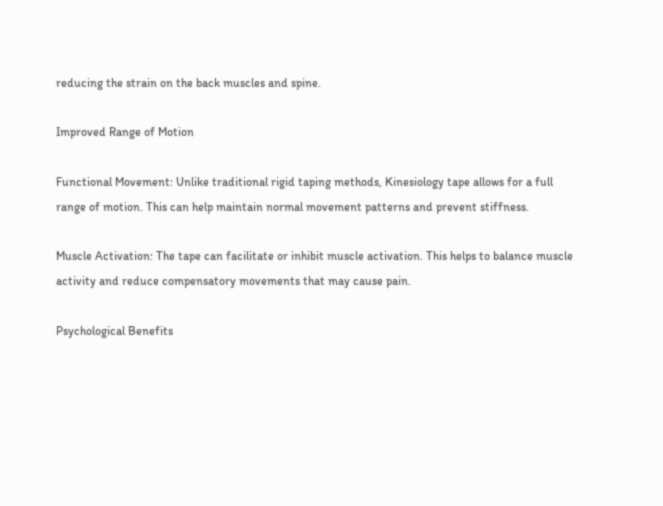reducing the strain on the back muscles and spine.

Improved Range of Motion

Functional Movement: Unlike traditional rigid taping methods, Kinesiology tape allows for a full range of motion. This can help maintain normal movement patterns and prevent stiffness.

Muscle Activation: The tape can facilitate or inhibit muscle activation. This helps to balance muscle activity and reduce compensatory movements that may cause pain.

Psychological Benefits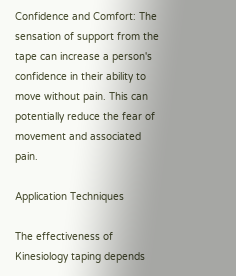Confidence and Comfort: The sensation of support from the tape can increase a person's confidence in their ability to move without pain. This can potentially reduce the fear of movement and associated pain.

Application Techniques

The effectiveness of Kinesiology taping depends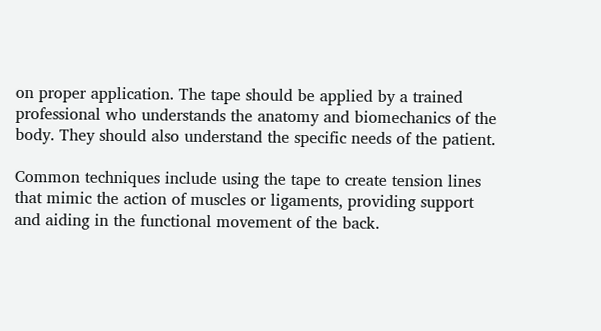on proper application. The tape should be applied by a trained professional who understands the anatomy and biomechanics of the body. They should also understand the specific needs of the patient.

Common techniques include using the tape to create tension lines that mimic the action of muscles or ligaments, providing support and aiding in the functional movement of the back.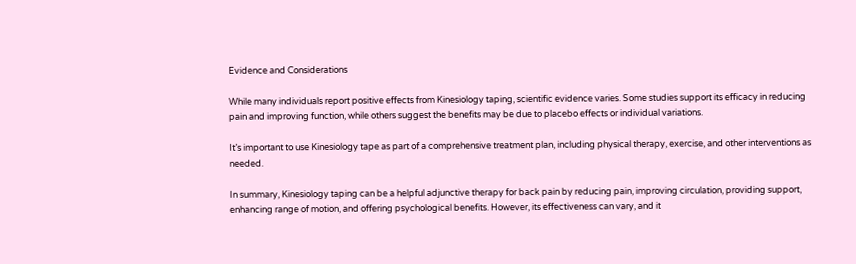Evidence and Considerations

While many individuals report positive effects from Kinesiology taping, scientific evidence varies. Some studies support its efficacy in reducing pain and improving function, while others suggest the benefits may be due to placebo effects or individual variations.

It’s important to use Kinesiology tape as part of a comprehensive treatment plan, including physical therapy, exercise, and other interventions as needed.

In summary, Kinesiology taping can be a helpful adjunctive therapy for back pain by reducing pain, improving circulation, providing support, enhancing range of motion, and offering psychological benefits. However, its effectiveness can vary, and it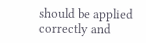should be applied correctly and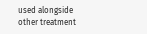used alongside other treatment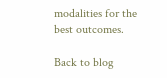modalities for the best outcomes.

Back to blog